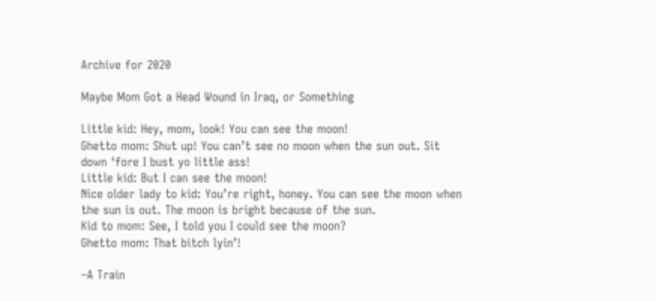Archive for 2020

Maybe Mom Got a Head Wound in Iraq, or Something

Little kid: Hey, mom, look! You can see the moon!
Ghetto mom: Shut up! You can’t see no moon when the sun out. Sit down ‘fore I bust yo little ass!
Little kid: But I can see the moon!
Nice older lady to kid: You’re right, honey. You can see the moon when the sun is out. The moon is bright because of the sun.
Kid to mom: See, I told you I could see the moon?
Ghetto mom: That bitch lyin’!

–A Train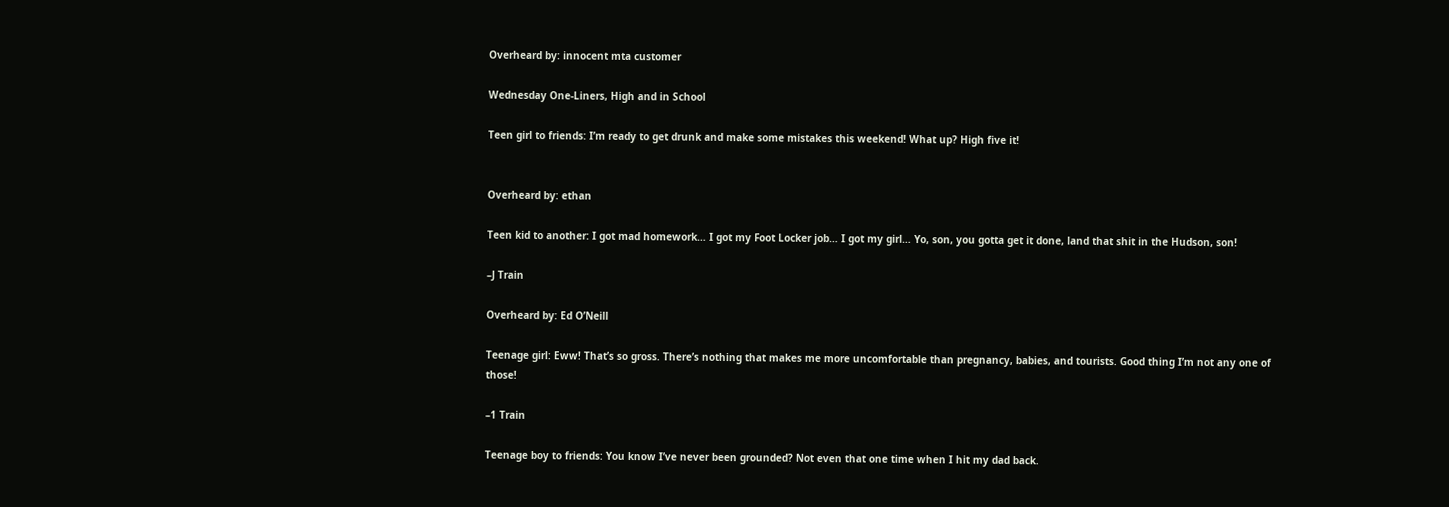Overheard by: innocent mta customer

Wednesday One-Liners, High and in School

Teen girl to friends: I’m ready to get drunk and make some mistakes this weekend! What up? High five it!


Overheard by: ethan

Teen kid to another: I got mad homework… I got my Foot Locker job… I got my girl… Yo, son, you gotta get it done, land that shit in the Hudson, son!

–J Train

Overheard by: Ed O’Neill

Teenage girl: Eww! That’s so gross. There’s nothing that makes me more uncomfortable than pregnancy, babies, and tourists. Good thing I’m not any one of those!

–1 Train

Teenage boy to friends: You know I’ve never been grounded? Not even that one time when I hit my dad back.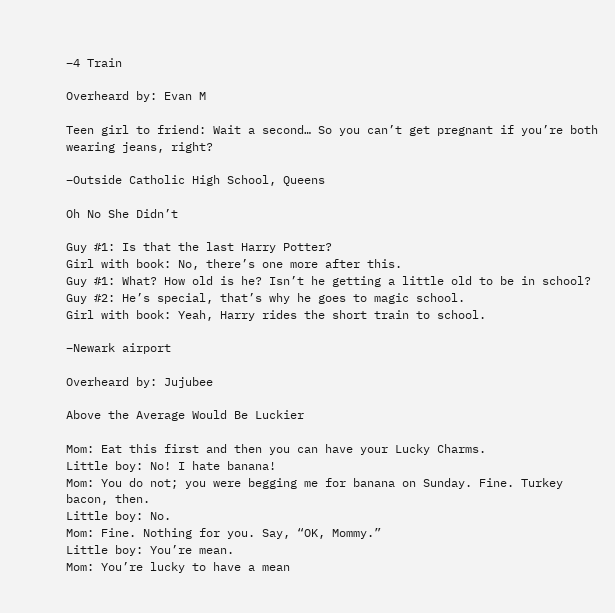–4 Train

Overheard by: Evan M

Teen girl to friend: Wait a second… So you can’t get pregnant if you’re both wearing jeans, right?

–Outside Catholic High School, Queens

Oh No She Didn’t

Guy #1: Is that the last Harry Potter?
Girl with book: No, there’s one more after this.
Guy #1: What? How old is he? Isn’t he getting a little old to be in school?
Guy #2: He’s special, that’s why he goes to magic school.
Girl with book: Yeah, Harry rides the short train to school.

–Newark airport

Overheard by: Jujubee

Above the Average Would Be Luckier

Mom: Eat this first and then you can have your Lucky Charms.
Little boy: No! I hate banana!
Mom: You do not; you were begging me for banana on Sunday. Fine. Turkey bacon, then.
Little boy: No.
Mom: Fine. Nothing for you. Say, “OK, Mommy.”
Little boy: You’re mean.
Mom: You’re lucky to have a mean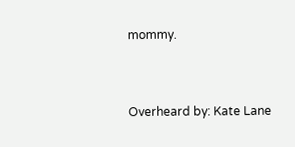mommy.


Overheard by: Kate Lane